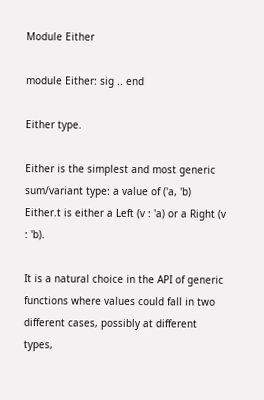Module Either

module Either: sig .. end

Either type.

Either is the simplest and most generic sum/variant type: a value of ('a, 'b) Either.t is either a Left (v : 'a) or a Right (v : 'b).

It is a natural choice in the API of generic functions where values could fall in two different cases, possibly at different types,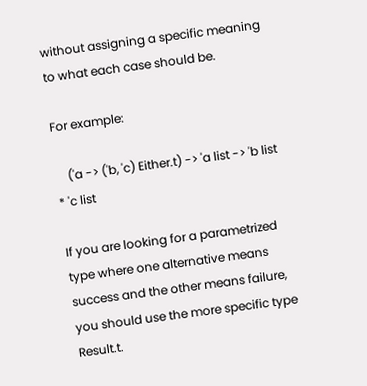without assigning a specific meaning to what each case should be.

For example:

    ('a -> ('b, 'c) Either.t) -> 'a list -> 'b list * 'c list

If you are looking for a parametrized type where one alternative means success and the other means failure, you should use the more specific type Result.t.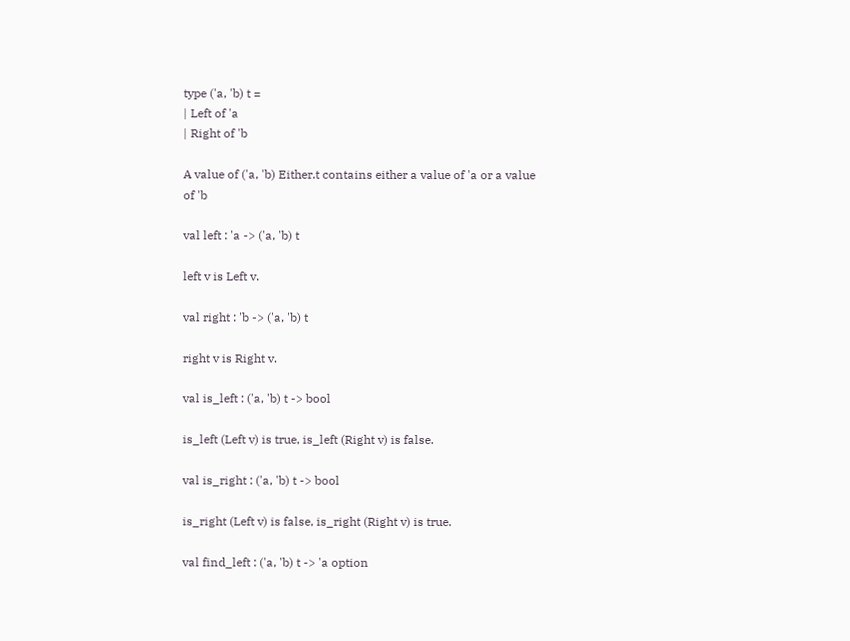type ('a, 'b) t =
| Left of 'a
| Right of 'b

A value of ('a, 'b) Either.t contains either a value of 'a or a value of 'b

val left : 'a -> ('a, 'b) t

left v is Left v.

val right : 'b -> ('a, 'b) t

right v is Right v.

val is_left : ('a, 'b) t -> bool

is_left (Left v) is true, is_left (Right v) is false.

val is_right : ('a, 'b) t -> bool

is_right (Left v) is false, is_right (Right v) is true.

val find_left : ('a, 'b) t -> 'a option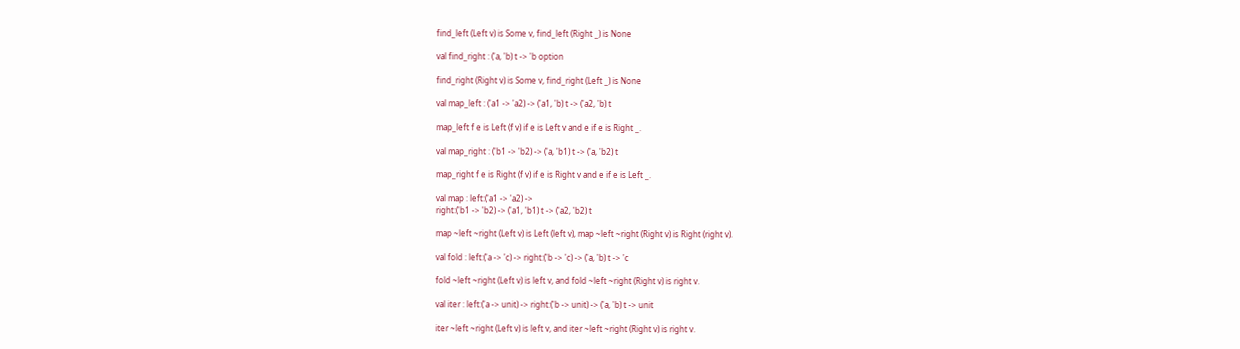find_left (Left v) is Some v, find_left (Right _) is None

val find_right : ('a, 'b) t -> 'b option

find_right (Right v) is Some v, find_right (Left _) is None

val map_left : ('a1 -> 'a2) -> ('a1, 'b) t -> ('a2, 'b) t

map_left f e is Left (f v) if e is Left v and e if e is Right _.

val map_right : ('b1 -> 'b2) -> ('a, 'b1) t -> ('a, 'b2) t

map_right f e is Right (f v) if e is Right v and e if e is Left _.

val map : left:('a1 -> 'a2) ->
right:('b1 -> 'b2) -> ('a1, 'b1) t -> ('a2, 'b2) t

map ~left ~right (Left v) is Left (left v), map ~left ~right (Right v) is Right (right v).

val fold : left:('a -> 'c) -> right:('b -> 'c) -> ('a, 'b) t -> 'c

fold ~left ~right (Left v) is left v, and fold ~left ~right (Right v) is right v.

val iter : left:('a -> unit) -> right:('b -> unit) -> ('a, 'b) t -> unit

iter ~left ~right (Left v) is left v, and iter ~left ~right (Right v) is right v.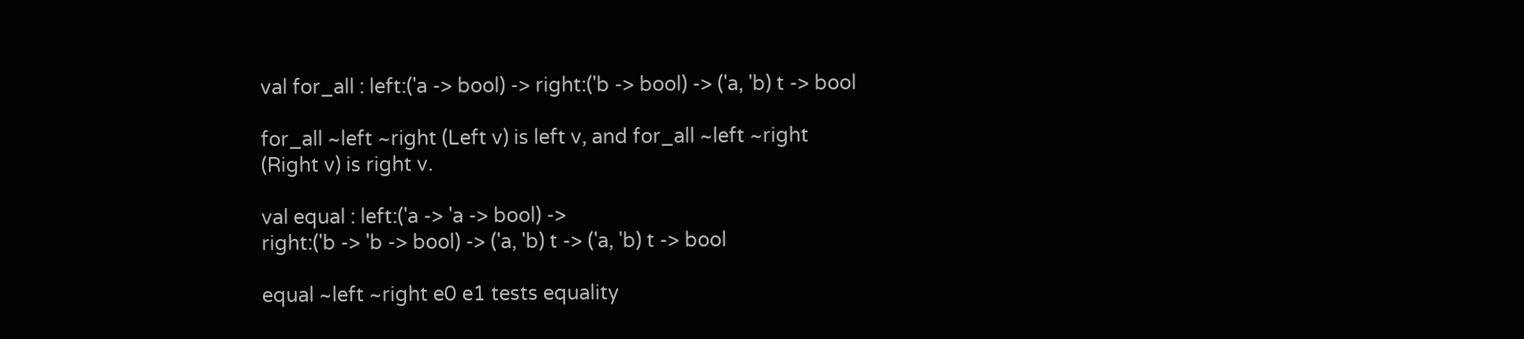val for_all : left:('a -> bool) -> right:('b -> bool) -> ('a, 'b) t -> bool

for_all ~left ~right (Left v) is left v, and for_all ~left ~right (Right v) is right v.

val equal : left:('a -> 'a -> bool) ->
right:('b -> 'b -> bool) -> ('a, 'b) t -> ('a, 'b) t -> bool

equal ~left ~right e0 e1 tests equality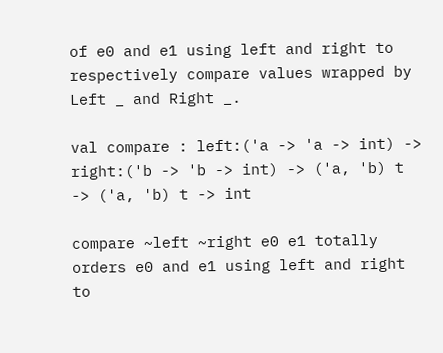of e0 and e1 using left and right to respectively compare values wrapped by Left _ and Right _.

val compare : left:('a -> 'a -> int) ->
right:('b -> 'b -> int) -> ('a, 'b) t -> ('a, 'b) t -> int

compare ~left ~right e0 e1 totally orders e0 and e1 using left and right to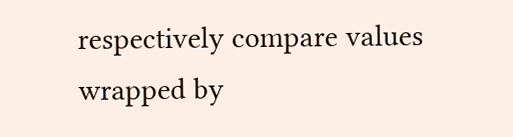respectively compare values wrapped by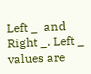Left _  and Right _. Left _ values are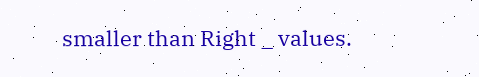smaller than Right _ values.